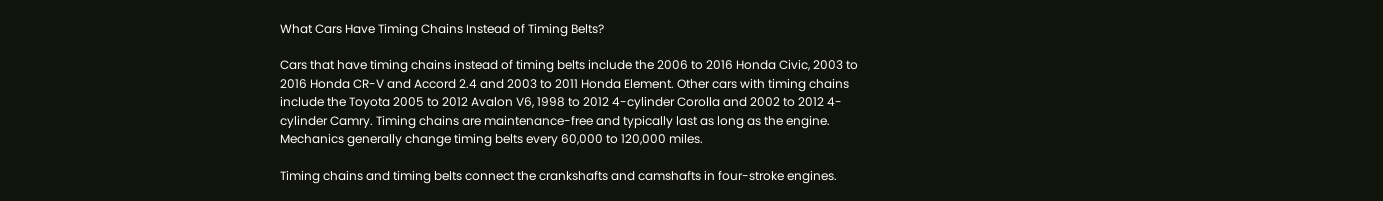What Cars Have Timing Chains Instead of Timing Belts?

Cars that have timing chains instead of timing belts include the 2006 to 2016 Honda Civic, 2003 to 2016 Honda CR-V and Accord 2.4 and 2003 to 2011 Honda Element. Other cars with timing chains include the Toyota 2005 to 2012 Avalon V6, 1998 to 2012 4-cylinder Corolla and 2002 to 2012 4-cylinder Camry. Timing chains are maintenance-free and typically last as long as the engine. Mechanics generally change timing belts every 60,000 to 120,000 miles.

Timing chains and timing belts connect the crankshafts and camshafts in four-stroke engines.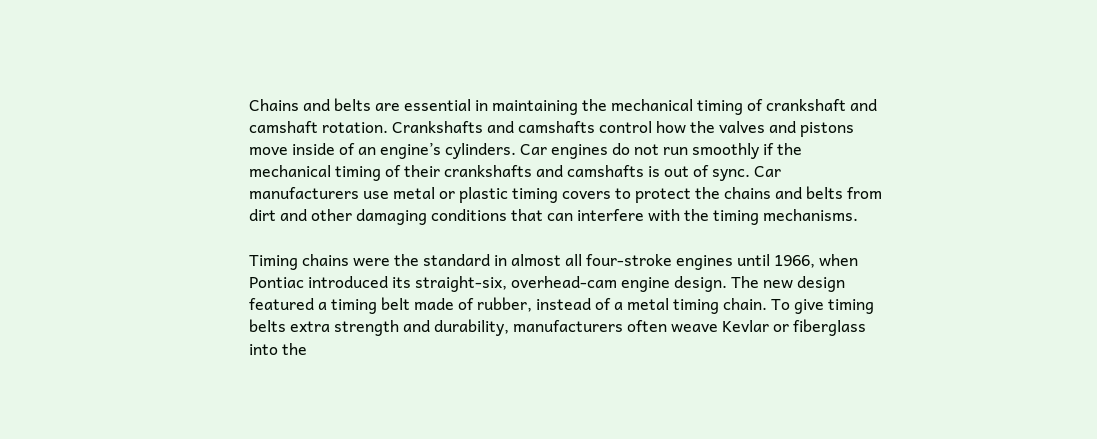Chains and belts are essential in maintaining the mechanical timing of crankshaft and camshaft rotation. Crankshafts and camshafts control how the valves and pistons move inside of an engine’s cylinders. Car engines do not run smoothly if the mechanical timing of their crankshafts and camshafts is out of sync. Car manufacturers use metal or plastic timing covers to protect the chains and belts from dirt and other damaging conditions that can interfere with the timing mechanisms.

Timing chains were the standard in almost all four-stroke engines until 1966, when Pontiac introduced its straight-six, overhead-cam engine design. The new design featured a timing belt made of rubber, instead of a metal timing chain. To give timing belts extra strength and durability, manufacturers often weave Kevlar or fiberglass into the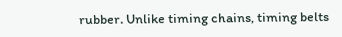rubber. Unlike timing chains, timing belts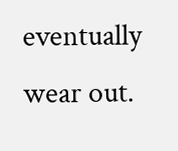eventually wear out.